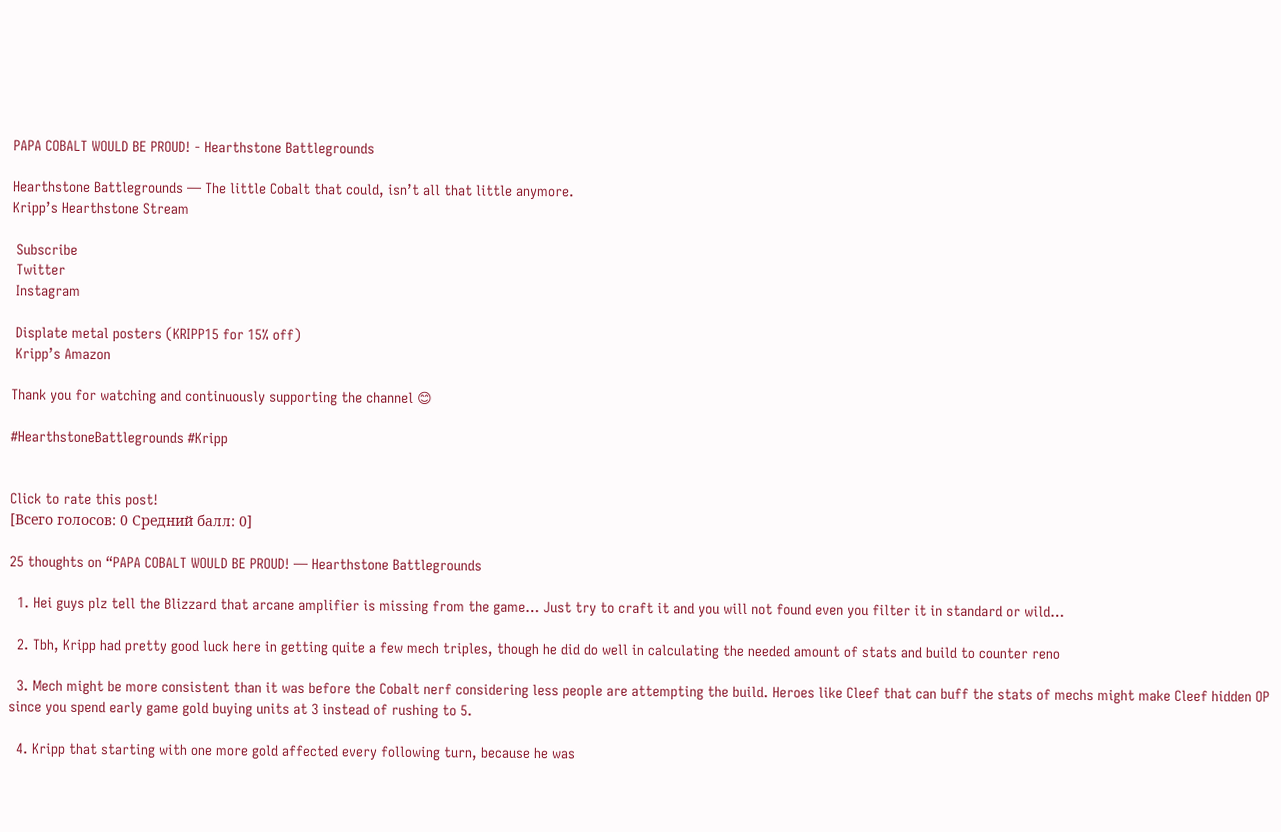PAPA COBALT WOULD BE PROUD! - Hearthstone Battlegrounds

Hearthstone Battlegrounds — The little Cobalt that could, isn’t all that little anymore.
Kripp’s Hearthstone Stream

 Subscribe
 Twitter
 Instagram

 Displate metal posters (KRIPP15 for 15% off)
 Kripp’s Amazon

Thank you for watching and continuously supporting the channel 😊

#HearthstoneBattlegrounds #Kripp


Click to rate this post!
[Всего голосов: 0 Средний балл: 0]

25 thoughts on “PAPA COBALT WOULD BE PROUD! — Hearthstone Battlegrounds

  1. Hei guys plz tell the Blizzard that arcane amplifier is missing from the game… Just try to craft it and you will not found even you filter it in standard or wild…

  2. Tbh, Kripp had pretty good luck here in getting quite a few mech triples, though he did do well in calculating the needed amount of stats and build to counter reno

  3. Mech might be more consistent than it was before the Cobalt nerf considering less people are attempting the build. Heroes like Cleef that can buff the stats of mechs might make Cleef hidden OP since you spend early game gold buying units at 3 instead of rushing to 5.

  4. Kripp that starting with one more gold affected every following turn, because he was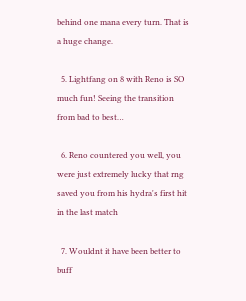behind one mana every turn. That is a huge change.

  5. Lightfang on 8 with Reno is SO much fun! Seeing the transition from bad to best…

  6. Reno countered you well, you were just extremely lucky that rng saved you from his hydra's first hit in the last match

  7. Wouldnt it have been better to buff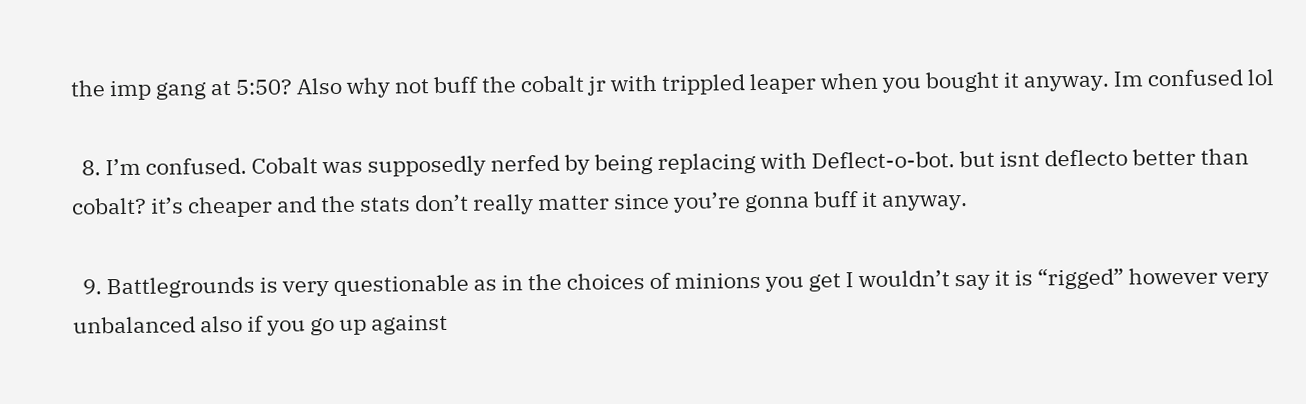the imp gang at 5:50? Also why not buff the cobalt jr with trippled leaper when you bought it anyway. Im confused lol

  8. I’m confused. Cobalt was supposedly nerfed by being replacing with Deflect-o-bot. but isnt deflecto better than cobalt? it’s cheaper and the stats don’t really matter since you’re gonna buff it anyway.

  9. Battlegrounds is very questionable as in the choices of minions you get I wouldn’t say it is “rigged” however very unbalanced also if you go up against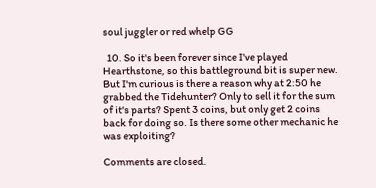soul juggler or red whelp GG

  10. So it's been forever since I've played Hearthstone, so this battleground bit is super new. But I'm curious is there a reason why at 2:50 he grabbed the Tidehunter? Only to sell it for the sum of it's parts? Spent 3 coins, but only get 2 coins back for doing so. Is there some other mechanic he was exploiting?

Comments are closed.